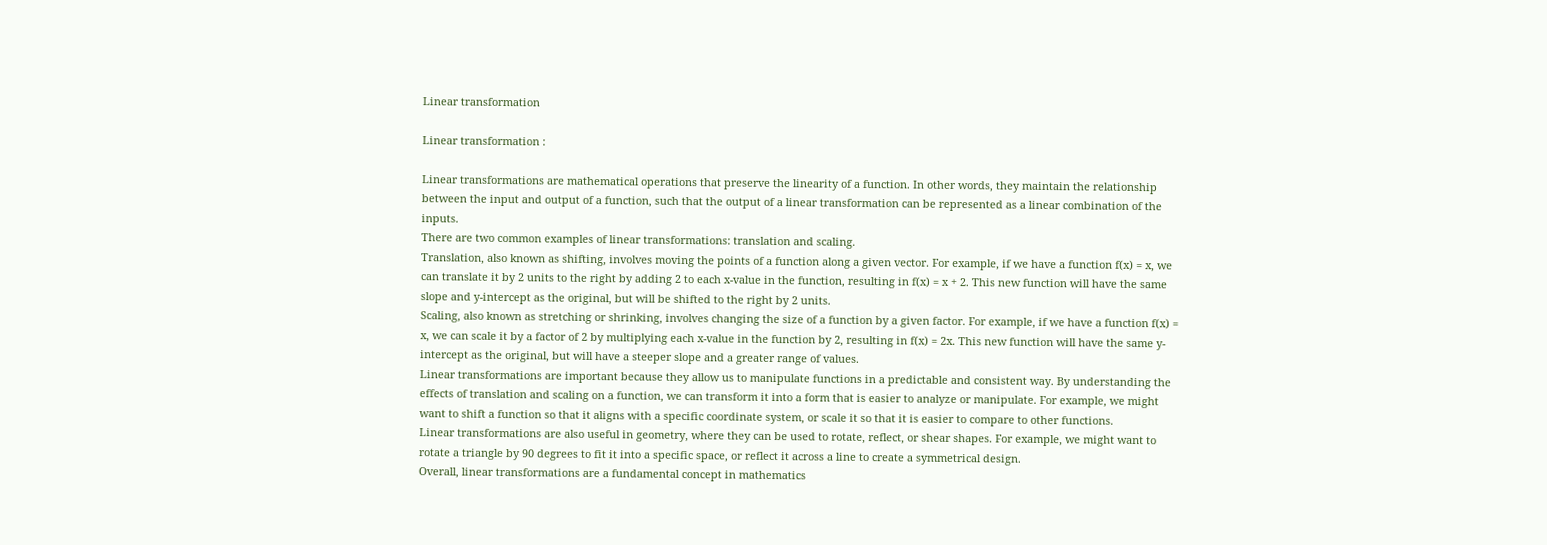Linear transformation

Linear transformation :

Linear transformations are mathematical operations that preserve the linearity of a function. In other words, they maintain the relationship between the input and output of a function, such that the output of a linear transformation can be represented as a linear combination of the inputs.
There are two common examples of linear transformations: translation and scaling.
Translation, also known as shifting, involves moving the points of a function along a given vector. For example, if we have a function f(x) = x, we can translate it by 2 units to the right by adding 2 to each x-value in the function, resulting in f(x) = x + 2. This new function will have the same slope and y-intercept as the original, but will be shifted to the right by 2 units.
Scaling, also known as stretching or shrinking, involves changing the size of a function by a given factor. For example, if we have a function f(x) = x, we can scale it by a factor of 2 by multiplying each x-value in the function by 2, resulting in f(x) = 2x. This new function will have the same y-intercept as the original, but will have a steeper slope and a greater range of values.
Linear transformations are important because they allow us to manipulate functions in a predictable and consistent way. By understanding the effects of translation and scaling on a function, we can transform it into a form that is easier to analyze or manipulate. For example, we might want to shift a function so that it aligns with a specific coordinate system, or scale it so that it is easier to compare to other functions.
Linear transformations are also useful in geometry, where they can be used to rotate, reflect, or shear shapes. For example, we might want to rotate a triangle by 90 degrees to fit it into a specific space, or reflect it across a line to create a symmetrical design.
Overall, linear transformations are a fundamental concept in mathematics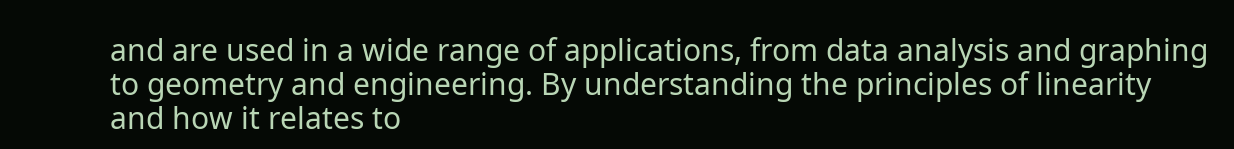and are used in a wide range of applications, from data analysis and graphing to geometry and engineering. By understanding the principles of linearity and how it relates to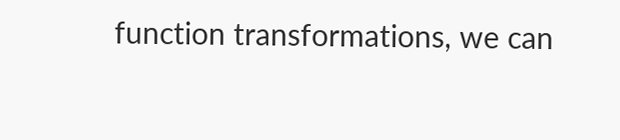function transformations, we can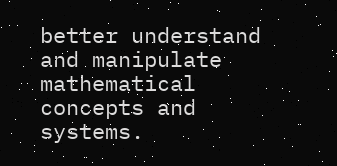better understand and manipulate mathematical concepts and systems.